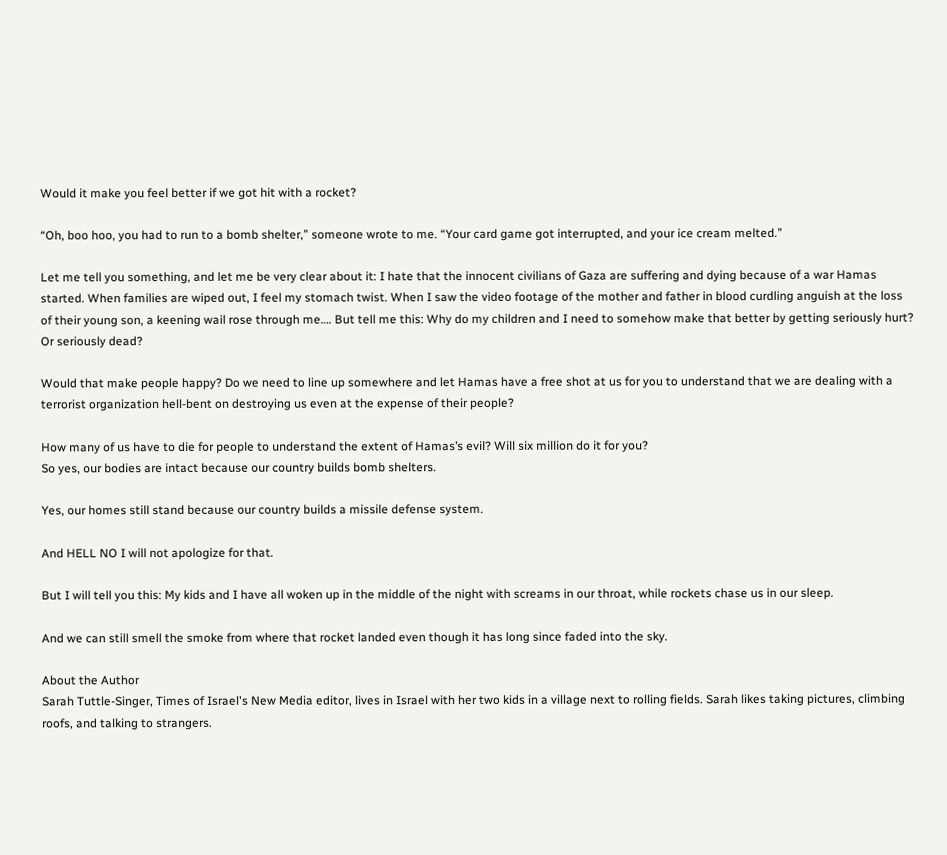Would it make you feel better if we got hit with a rocket?

“Oh, boo hoo, you had to run to a bomb shelter,” someone wrote to me. “Your card game got interrupted, and your ice cream melted.”

Let me tell you something, and let me be very clear about it: I hate that the innocent civilians of Gaza are suffering and dying because of a war Hamas started. When families are wiped out, I feel my stomach twist. When I saw the video footage of the mother and father in blood curdling anguish at the loss of their young son, a keening wail rose through me…. But tell me this: Why do my children and I need to somehow make that better by getting seriously hurt? Or seriously dead?

Would that make people happy? Do we need to line up somewhere and let Hamas have a free shot at us for you to understand that we are dealing with a terrorist organization hell-bent on destroying us even at the expense of their people?

How many of us have to die for people to understand the extent of Hamas’s evil? Will six million do it for you?
So yes, our bodies are intact because our country builds bomb shelters.

Yes, our homes still stand because our country builds a missile defense system.

And HELL NO I will not apologize for that.

But I will tell you this: My kids and I have all woken up in the middle of the night with screams in our throat, while rockets chase us in our sleep.

And we can still smell the smoke from where that rocket landed even though it has long since faded into the sky.

About the Author
Sarah Tuttle-Singer, Times of Israel's New Media editor, lives in Israel with her two kids in a village next to rolling fields. Sarah likes taking pictures, climbing roofs, and talking to strangers.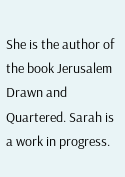She is the author of the book Jerusalem Drawn and Quartered. Sarah is a work in progress.